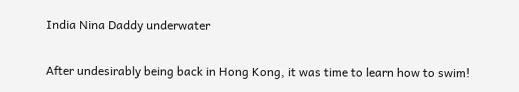India Nina Daddy underwater

After undesirably being back in Hong Kong, it was time to learn how to swim!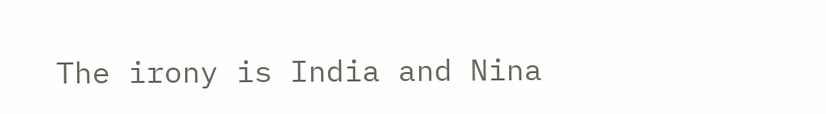The irony is India and Nina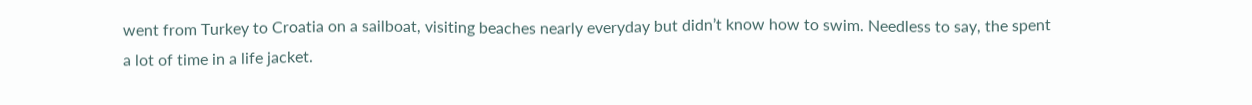went from Turkey to Croatia on a sailboat, visiting beaches nearly everyday but didn’t know how to swim. Needless to say, the spent a lot of time in a life jacket.